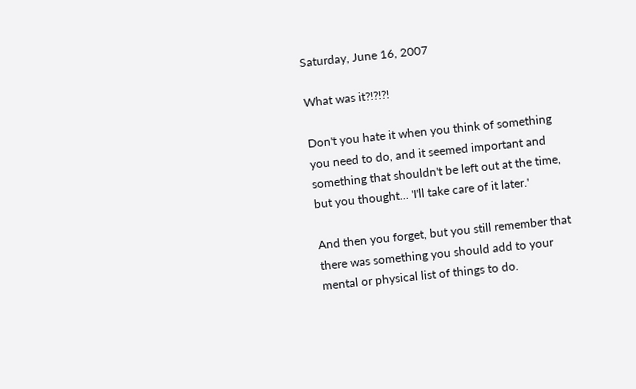Saturday, June 16, 2007

What was it?!?!?!

Don't you hate it when you think of something you need to do, and it seemed important and something that shouldn't be left out at the time, but you thought... 'I'll take care of it later.'

And then you forget, but you still remember that there was something you should add to your mental or physical list of things to do.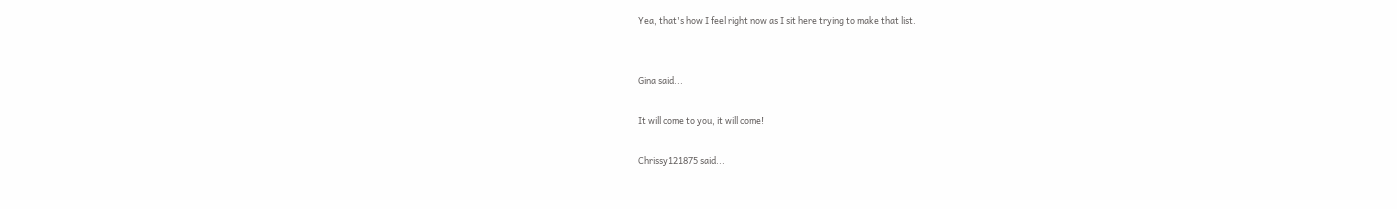Yea, that's how I feel right now as I sit here trying to make that list.


Gina said...

It will come to you, it will come!

Chrissy121875 said...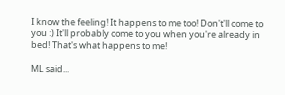I know the feeling! It happens to me too! Don't'll come to you :) It'll probably come to you when you're already in bed! That's what happens to me!

ML said...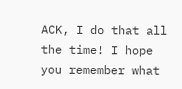ACK, I do that all the time! I hope you remember what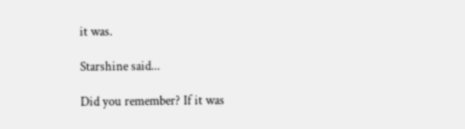it was.

Starshine said...

Did you remember? If it was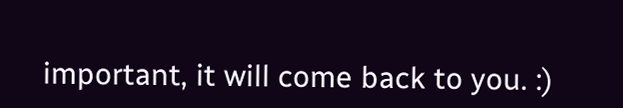important, it will come back to you. :)